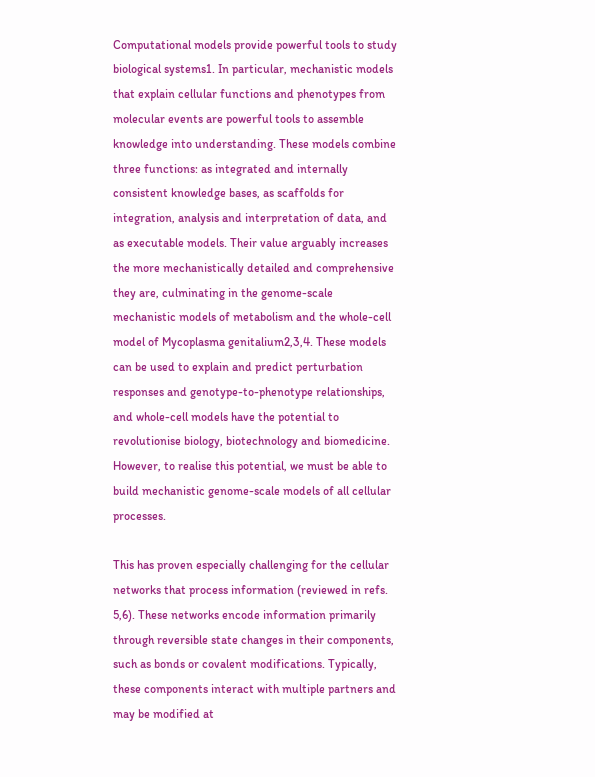Computational models provide powerful tools to study biological systems1. In particular, mechanistic models that explain cellular functions and phenotypes from molecular events are powerful tools to assemble knowledge into understanding. These models combine three functions: as integrated and internally consistent knowledge bases, as scaffolds for integration, analysis and interpretation of data, and as executable models. Their value arguably increases the more mechanistically detailed and comprehensive they are, culminating in the genome-scale mechanistic models of metabolism and the whole-cell model of Mycoplasma genitalium2,3,4. These models can be used to explain and predict perturbation responses and genotype-to-phenotype relationships, and whole-cell models have the potential to revolutionise biology, biotechnology and biomedicine. However, to realise this potential, we must be able to build mechanistic genome-scale models of all cellular processes.

This has proven especially challenging for the cellular networks that process information (reviewed in refs. 5,6). These networks encode information primarily through reversible state changes in their components, such as bonds or covalent modifications. Typically, these components interact with multiple partners and may be modified at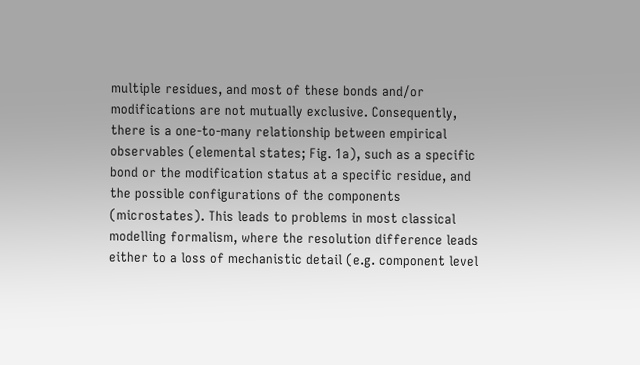multiple residues, and most of these bonds and/or modifications are not mutually exclusive. Consequently, there is a one-to-many relationship between empirical observables (elemental states; Fig. 1a), such as a specific bond or the modification status at a specific residue, and the possible configurations of the components (microstates). This leads to problems in most classical modelling formalism, where the resolution difference leads either to a loss of mechanistic detail (e.g. component level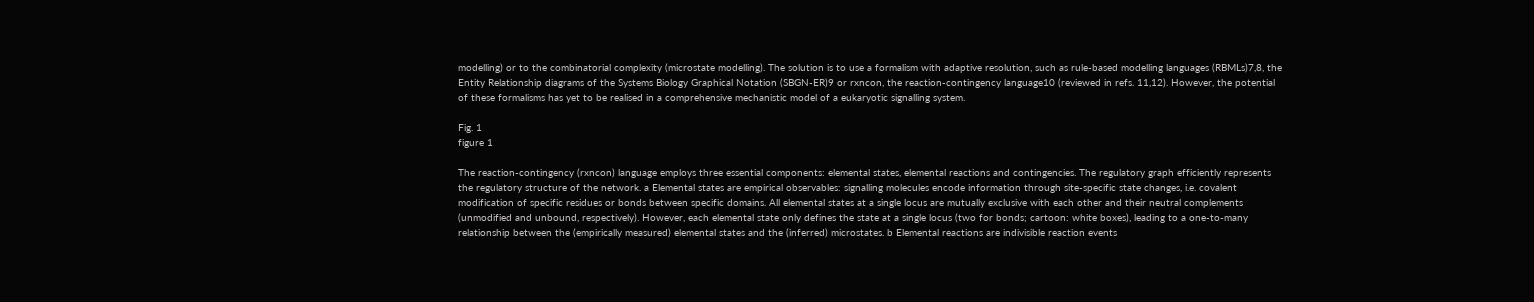modelling) or to the combinatorial complexity (microstate modelling). The solution is to use a formalism with adaptive resolution, such as rule-based modelling languages (RBMLs)7,8, the Entity Relationship diagrams of the Systems Biology Graphical Notation (SBGN-ER)9 or rxncon, the reaction-contingency language10 (reviewed in refs. 11,12). However, the potential of these formalisms has yet to be realised in a comprehensive mechanistic model of a eukaryotic signalling system.

Fig. 1
figure 1

The reaction-contingency (rxncon) language employs three essential components: elemental states, elemental reactions and contingencies. The regulatory graph efficiently represents the regulatory structure of the network. a Elemental states are empirical observables: signalling molecules encode information through site-specific state changes, i.e. covalent modification of specific residues or bonds between specific domains. All elemental states at a single locus are mutually exclusive with each other and their neutral complements (unmodified and unbound, respectively). However, each elemental state only defines the state at a single locus (two for bonds; cartoon: white boxes), leading to a one-to-many relationship between the (empirically measured) elemental states and the (inferred) microstates. b Elemental reactions are indivisible reaction events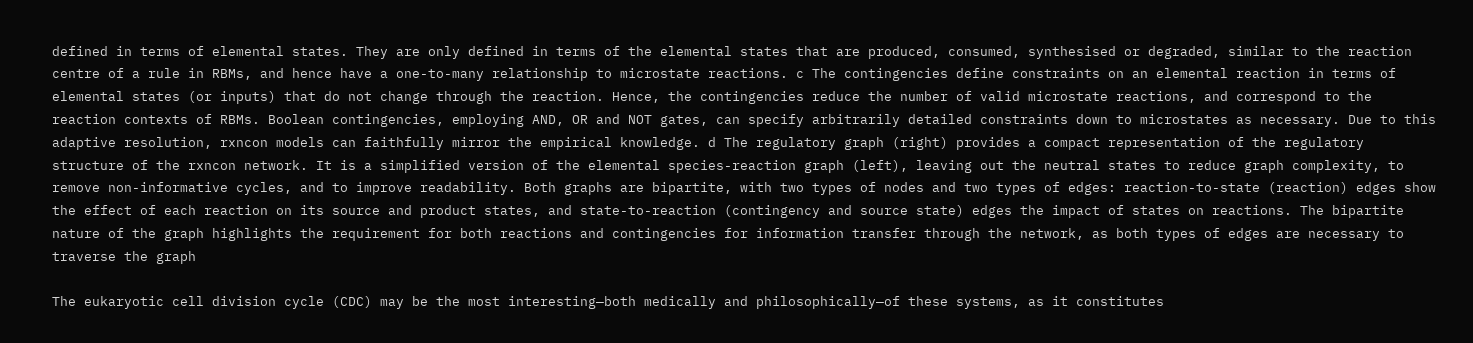defined in terms of elemental states. They are only defined in terms of the elemental states that are produced, consumed, synthesised or degraded, similar to the reaction centre of a rule in RBMs, and hence have a one-to-many relationship to microstate reactions. c The contingencies define constraints on an elemental reaction in terms of elemental states (or inputs) that do not change through the reaction. Hence, the contingencies reduce the number of valid microstate reactions, and correspond to the reaction contexts of RBMs. Boolean contingencies, employing AND, OR and NOT gates, can specify arbitrarily detailed constraints down to microstates as necessary. Due to this adaptive resolution, rxncon models can faithfully mirror the empirical knowledge. d The regulatory graph (right) provides a compact representation of the regulatory structure of the rxncon network. It is a simplified version of the elemental species-reaction graph (left), leaving out the neutral states to reduce graph complexity, to remove non-informative cycles, and to improve readability. Both graphs are bipartite, with two types of nodes and two types of edges: reaction-to-state (reaction) edges show the effect of each reaction on its source and product states, and state-to-reaction (contingency and source state) edges the impact of states on reactions. The bipartite nature of the graph highlights the requirement for both reactions and contingencies for information transfer through the network, as both types of edges are necessary to traverse the graph

The eukaryotic cell division cycle (CDC) may be the most interesting—both medically and philosophically—of these systems, as it constitutes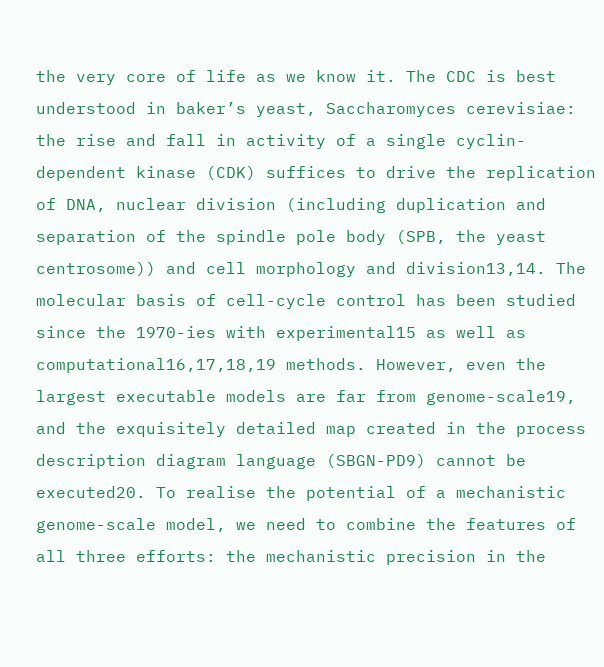the very core of life as we know it. The CDC is best understood in baker’s yeast, Saccharomyces cerevisiae: the rise and fall in activity of a single cyclin-dependent kinase (CDK) suffices to drive the replication of DNA, nuclear division (including duplication and separation of the spindle pole body (SPB, the yeast centrosome)) and cell morphology and division13,14. The molecular basis of cell-cycle control has been studied since the 1970-ies with experimental15 as well as computational16,17,18,19 methods. However, even the largest executable models are far from genome-scale19, and the exquisitely detailed map created in the process description diagram language (SBGN-PD9) cannot be executed20. To realise the potential of a mechanistic genome-scale model, we need to combine the features of all three efforts: the mechanistic precision in the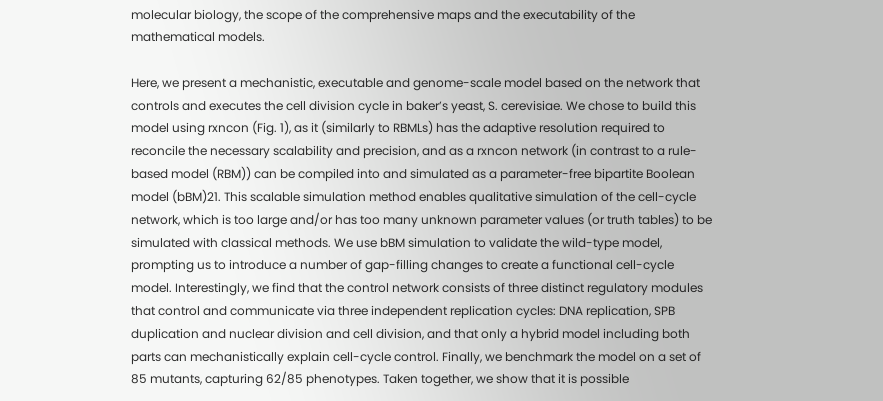molecular biology, the scope of the comprehensive maps and the executability of the mathematical models.

Here, we present a mechanistic, executable and genome-scale model based on the network that controls and executes the cell division cycle in baker’s yeast, S. cerevisiae. We chose to build this model using rxncon (Fig. 1), as it (similarly to RBMLs) has the adaptive resolution required to reconcile the necessary scalability and precision, and as a rxncon network (in contrast to a rule-based model (RBM)) can be compiled into and simulated as a parameter-free bipartite Boolean model (bBM)21. This scalable simulation method enables qualitative simulation of the cell-cycle network, which is too large and/or has too many unknown parameter values (or truth tables) to be simulated with classical methods. We use bBM simulation to validate the wild-type model, prompting us to introduce a number of gap-filling changes to create a functional cell-cycle model. Interestingly, we find that the control network consists of three distinct regulatory modules that control and communicate via three independent replication cycles: DNA replication, SPB duplication and nuclear division and cell division, and that only a hybrid model including both parts can mechanistically explain cell-cycle control. Finally, we benchmark the model on a set of 85 mutants, capturing 62/85 phenotypes. Taken together, we show that it is possible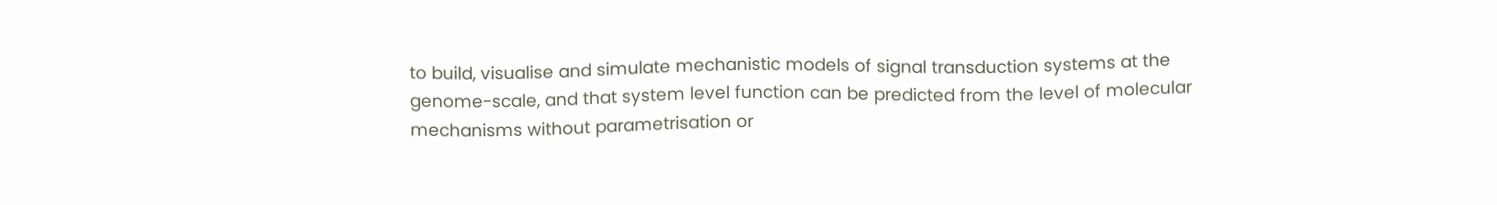to build, visualise and simulate mechanistic models of signal transduction systems at the genome-scale, and that system level function can be predicted from the level of molecular mechanisms without parametrisation or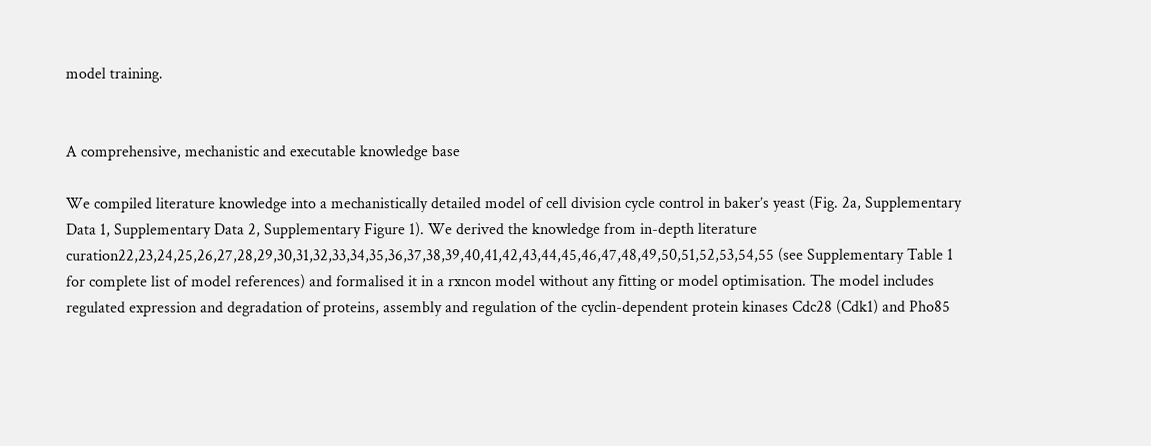model training.


A comprehensive, mechanistic and executable knowledge base

We compiled literature knowledge into a mechanistically detailed model of cell division cycle control in baker’s yeast (Fig. 2a, Supplementary Data 1, Supplementary Data 2, Supplementary Figure 1). We derived the knowledge from in-depth literature curation22,23,24,25,26,27,28,29,30,31,32,33,34,35,36,37,38,39,40,41,42,43,44,45,46,47,48,49,50,51,52,53,54,55 (see Supplementary Table 1 for complete list of model references) and formalised it in a rxncon model without any fitting or model optimisation. The model includes regulated expression and degradation of proteins, assembly and regulation of the cyclin-dependent protein kinases Cdc28 (Cdk1) and Pho85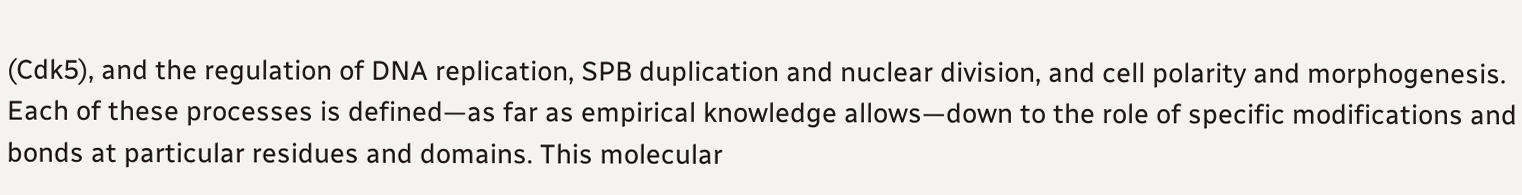(Cdk5), and the regulation of DNA replication, SPB duplication and nuclear division, and cell polarity and morphogenesis. Each of these processes is defined—as far as empirical knowledge allows—down to the role of specific modifications and bonds at particular residues and domains. This molecular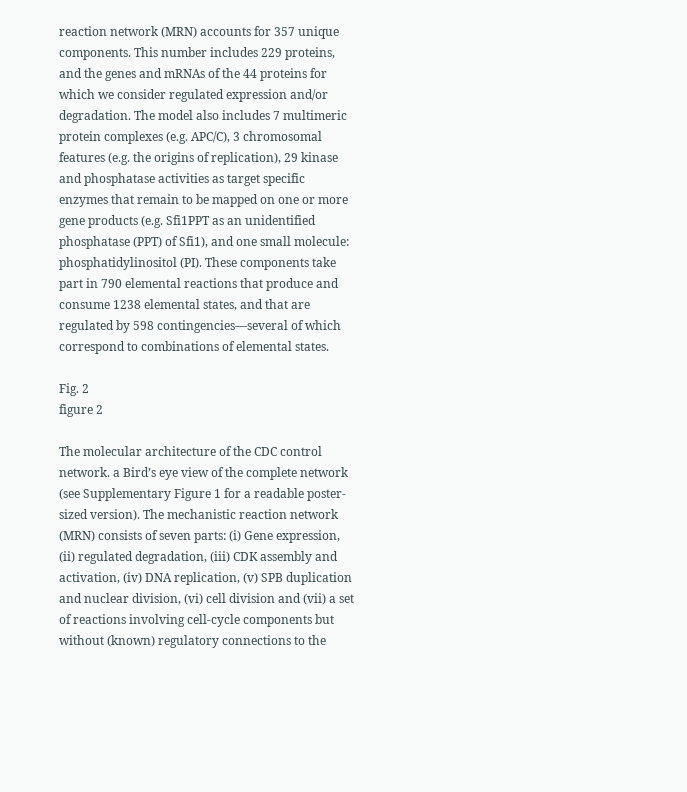reaction network (MRN) accounts for 357 unique components. This number includes 229 proteins, and the genes and mRNAs of the 44 proteins for which we consider regulated expression and/or degradation. The model also includes 7 multimeric protein complexes (e.g. APC/C), 3 chromosomal features (e.g. the origins of replication), 29 kinase and phosphatase activities as target specific enzymes that remain to be mapped on one or more gene products (e.g. Sfi1PPT as an unidentified phosphatase (PPT) of Sfi1), and one small molecule: phosphatidylinositol (PI). These components take part in 790 elemental reactions that produce and consume 1238 elemental states, and that are regulated by 598 contingencies—several of which correspond to combinations of elemental states.

Fig. 2
figure 2

The molecular architecture of the CDC control network. a Bird’s eye view of the complete network (see Supplementary Figure 1 for a readable poster-sized version). The mechanistic reaction network (MRN) consists of seven parts: (i) Gene expression, (ii) regulated degradation, (iii) CDK assembly and activation, (iv) DNA replication, (v) SPB duplication and nuclear division, (vi) cell division and (vii) a set of reactions involving cell-cycle components but without (known) regulatory connections to the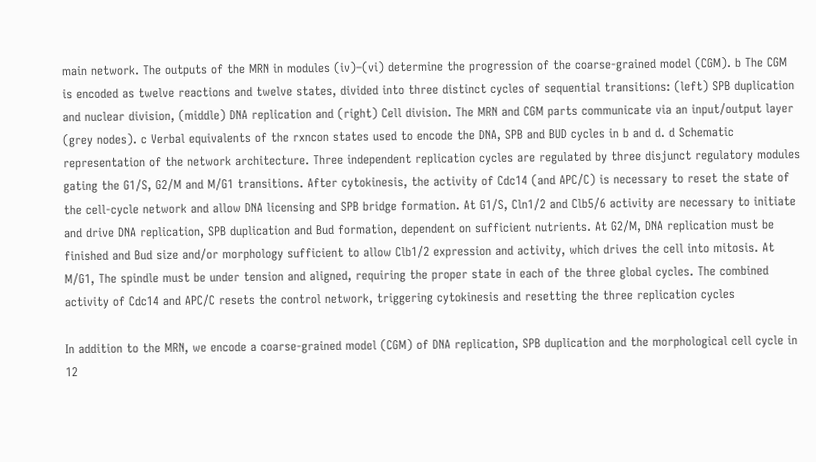main network. The outputs of the MRN in modules (iv)–(vi) determine the progression of the coarse-grained model (CGM). b The CGM is encoded as twelve reactions and twelve states, divided into three distinct cycles of sequential transitions: (left) SPB duplication and nuclear division, (middle) DNA replication and (right) Cell division. The MRN and CGM parts communicate via an input/output layer (grey nodes). c Verbal equivalents of the rxncon states used to encode the DNA, SPB and BUD cycles in b and d. d Schematic representation of the network architecture. Three independent replication cycles are regulated by three disjunct regulatory modules gating the G1/S, G2/M and M/G1 transitions. After cytokinesis, the activity of Cdc14 (and APC/C) is necessary to reset the state of the cell-cycle network and allow DNA licensing and SPB bridge formation. At G1/S, Cln1/2 and Clb5/6 activity are necessary to initiate and drive DNA replication, SPB duplication and Bud formation, dependent on sufficient nutrients. At G2/M, DNA replication must be finished and Bud size and/or morphology sufficient to allow Clb1/2 expression and activity, which drives the cell into mitosis. At M/G1, The spindle must be under tension and aligned, requiring the proper state in each of the three global cycles. The combined activity of Cdc14 and APC/C resets the control network, triggering cytokinesis and resetting the three replication cycles

In addition to the MRN, we encode a coarse-grained model (CGM) of DNA replication, SPB duplication and the morphological cell cycle in 12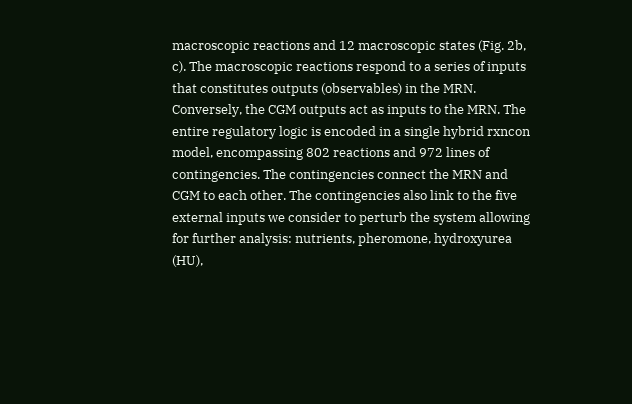macroscopic reactions and 12 macroscopic states (Fig. 2b, c). The macroscopic reactions respond to a series of inputs that constitutes outputs (observables) in the MRN. Conversely, the CGM outputs act as inputs to the MRN. The entire regulatory logic is encoded in a single hybrid rxncon model, encompassing 802 reactions and 972 lines of contingencies. The contingencies connect the MRN and CGM to each other. The contingencies also link to the five external inputs we consider to perturb the system allowing for further analysis: nutrients, pheromone, hydroxyurea (HU),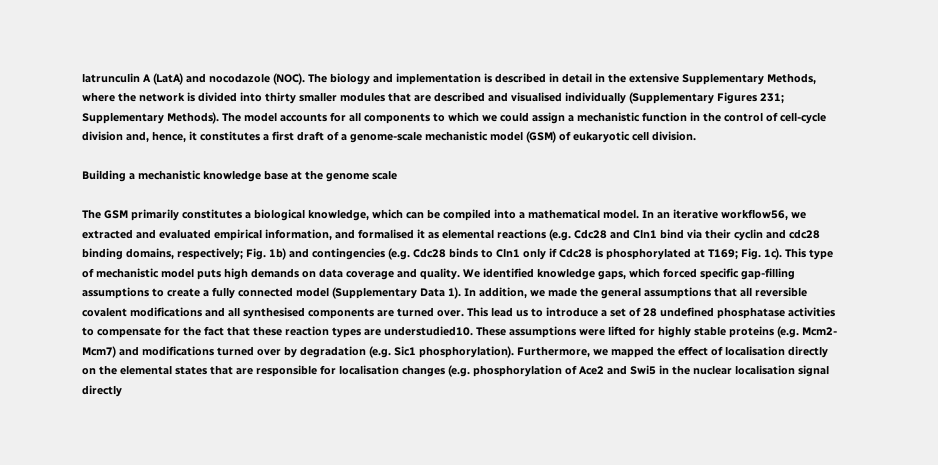latrunculin A (LatA) and nocodazole (NOC). The biology and implementation is described in detail in the extensive Supplementary Methods, where the network is divided into thirty smaller modules that are described and visualised individually (Supplementary Figures 231; Supplementary Methods). The model accounts for all components to which we could assign a mechanistic function in the control of cell-cycle division and, hence, it constitutes a first draft of a genome-scale mechanistic model (GSM) of eukaryotic cell division.

Building a mechanistic knowledge base at the genome scale

The GSM primarily constitutes a biological knowledge, which can be compiled into a mathematical model. In an iterative workflow56, we extracted and evaluated empirical information, and formalised it as elemental reactions (e.g. Cdc28 and Cln1 bind via their cyclin and cdc28 binding domains, respectively; Fig. 1b) and contingencies (e.g. Cdc28 binds to Cln1 only if Cdc28 is phosphorylated at T169; Fig. 1c). This type of mechanistic model puts high demands on data coverage and quality. We identified knowledge gaps, which forced specific gap-filling assumptions to create a fully connected model (Supplementary Data 1). In addition, we made the general assumptions that all reversible covalent modifications and all synthesised components are turned over. This lead us to introduce a set of 28 undefined phosphatase activities to compensate for the fact that these reaction types are understudied10. These assumptions were lifted for highly stable proteins (e.g. Mcm2-Mcm7) and modifications turned over by degradation (e.g. Sic1 phosphorylation). Furthermore, we mapped the effect of localisation directly on the elemental states that are responsible for localisation changes (e.g. phosphorylation of Ace2 and Swi5 in the nuclear localisation signal directly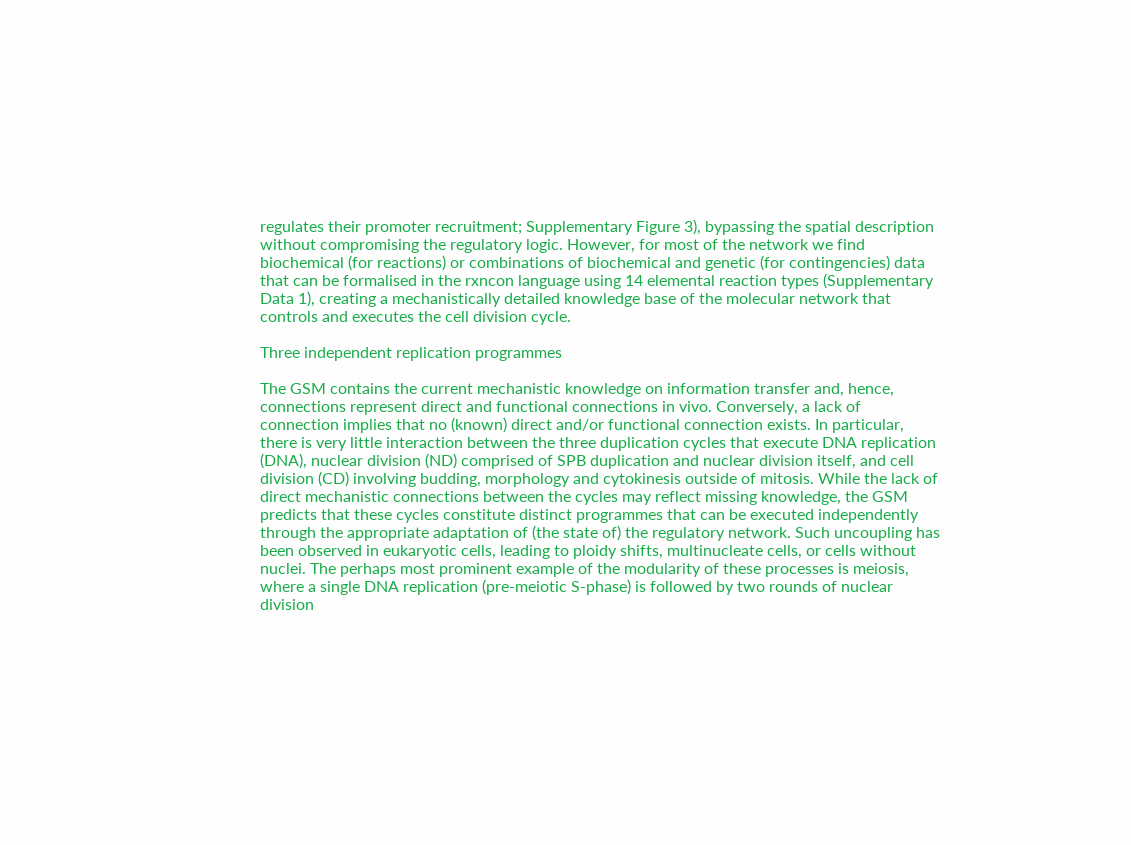regulates their promoter recruitment; Supplementary Figure 3), bypassing the spatial description without compromising the regulatory logic. However, for most of the network we find biochemical (for reactions) or combinations of biochemical and genetic (for contingencies) data that can be formalised in the rxncon language using 14 elemental reaction types (Supplementary Data 1), creating a mechanistically detailed knowledge base of the molecular network that controls and executes the cell division cycle.

Three independent replication programmes

The GSM contains the current mechanistic knowledge on information transfer and, hence, connections represent direct and functional connections in vivo. Conversely, a lack of connection implies that no (known) direct and/or functional connection exists. In particular, there is very little interaction between the three duplication cycles that execute DNA replication (DNA), nuclear division (ND) comprised of SPB duplication and nuclear division itself, and cell division (CD) involving budding, morphology and cytokinesis outside of mitosis. While the lack of direct mechanistic connections between the cycles may reflect missing knowledge, the GSM predicts that these cycles constitute distinct programmes that can be executed independently through the appropriate adaptation of (the state of) the regulatory network. Such uncoupling has been observed in eukaryotic cells, leading to ploidy shifts, multinucleate cells, or cells without nuclei. The perhaps most prominent example of the modularity of these processes is meiosis, where a single DNA replication (pre-meiotic S-phase) is followed by two rounds of nuclear division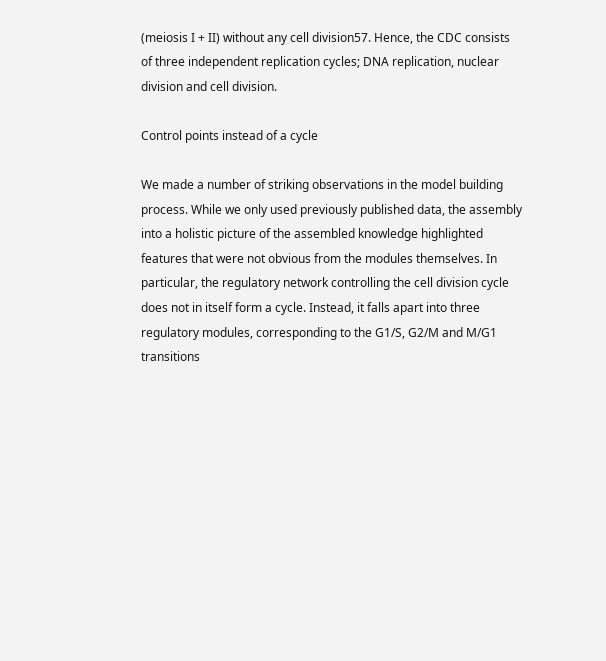(meiosis I + II) without any cell division57. Hence, the CDC consists of three independent replication cycles; DNA replication, nuclear division and cell division.

Control points instead of a cycle

We made a number of striking observations in the model building process. While we only used previously published data, the assembly into a holistic picture of the assembled knowledge highlighted features that were not obvious from the modules themselves. In particular, the regulatory network controlling the cell division cycle does not in itself form a cycle. Instead, it falls apart into three regulatory modules, corresponding to the G1/S, G2/M and M/G1 transitions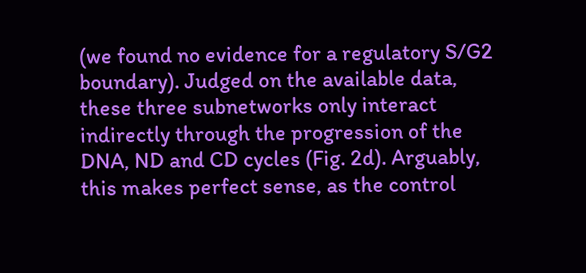(we found no evidence for a regulatory S/G2 boundary). Judged on the available data, these three subnetworks only interact indirectly through the progression of the DNA, ND and CD cycles (Fig. 2d). Arguably, this makes perfect sense, as the control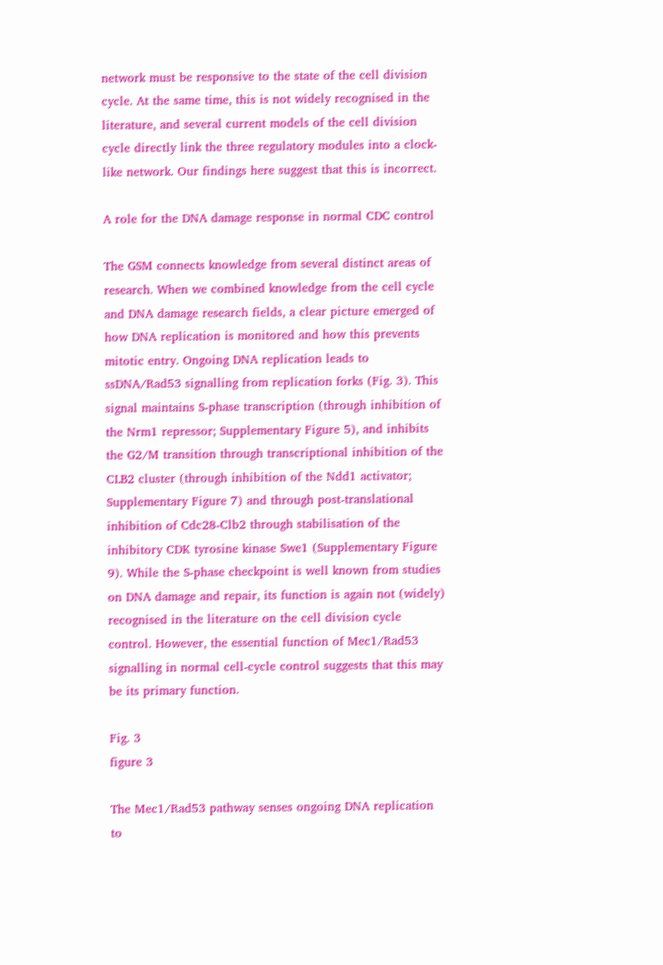network must be responsive to the state of the cell division cycle. At the same time, this is not widely recognised in the literature, and several current models of the cell division cycle directly link the three regulatory modules into a clock-like network. Our findings here suggest that this is incorrect.

A role for the DNA damage response in normal CDC control

The GSM connects knowledge from several distinct areas of research. When we combined knowledge from the cell cycle and DNA damage research fields, a clear picture emerged of how DNA replication is monitored and how this prevents mitotic entry. Ongoing DNA replication leads to ssDNA/Rad53 signalling from replication forks (Fig. 3). This signal maintains S-phase transcription (through inhibition of the Nrm1 repressor; Supplementary Figure 5), and inhibits the G2/M transition through transcriptional inhibition of the CLB2 cluster (through inhibition of the Ndd1 activator; Supplementary Figure 7) and through post-translational inhibition of Cdc28-Clb2 through stabilisation of the inhibitory CDK tyrosine kinase Swe1 (Supplementary Figure 9). While the S-phase checkpoint is well known from studies on DNA damage and repair, its function is again not (widely) recognised in the literature on the cell division cycle control. However, the essential function of Mec1/Rad53 signalling in normal cell-cycle control suggests that this may be its primary function.

Fig. 3
figure 3

The Mec1/Rad53 pathway senses ongoing DNA replication to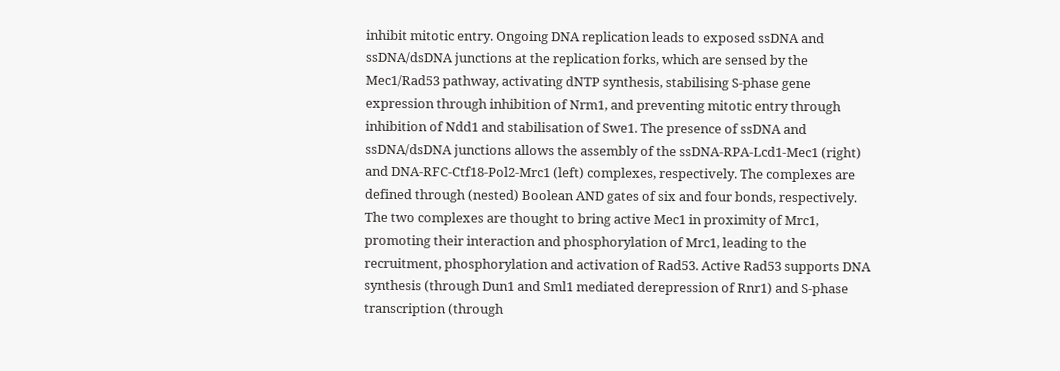inhibit mitotic entry. Ongoing DNA replication leads to exposed ssDNA and ssDNA/dsDNA junctions at the replication forks, which are sensed by the Mec1/Rad53 pathway, activating dNTP synthesis, stabilising S-phase gene expression through inhibition of Nrm1, and preventing mitotic entry through inhibition of Ndd1 and stabilisation of Swe1. The presence of ssDNA and ssDNA/dsDNA junctions allows the assembly of the ssDNA-RPA-Lcd1-Mec1 (right) and DNA-RFC-Ctf18-Pol2-Mrc1 (left) complexes, respectively. The complexes are defined through (nested) Boolean AND gates of six and four bonds, respectively. The two complexes are thought to bring active Mec1 in proximity of Mrc1, promoting their interaction and phosphorylation of Mrc1, leading to the recruitment, phosphorylation and activation of Rad53. Active Rad53 supports DNA synthesis (through Dun1 and Sml1 mediated derepression of Rnr1) and S-phase transcription (through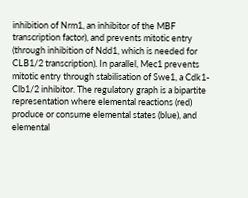inhibition of Nrm1, an inhibitor of the MBF transcription factor), and prevents mitotic entry (through inhibition of Ndd1, which is needed for CLB1/2 transcription). In parallel, Mec1 prevents mitotic entry through stabilisation of Swe1, a Cdk1-Clb1/2 inhibitor. The regulatory graph is a bipartite representation where elemental reactions (red) produce or consume elemental states (blue), and elemental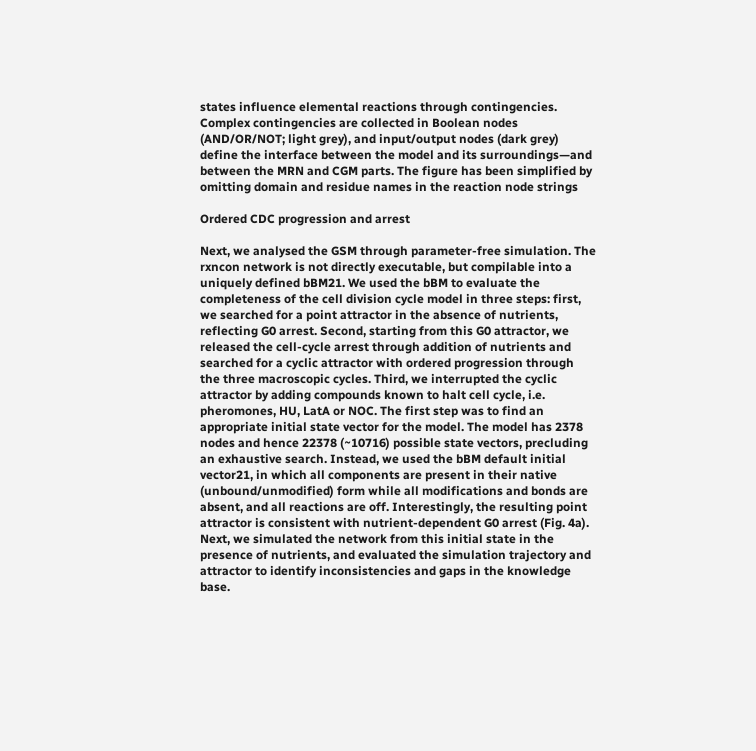states influence elemental reactions through contingencies. Complex contingencies are collected in Boolean nodes (AND/OR/NOT; light grey), and input/output nodes (dark grey) define the interface between the model and its surroundings—and between the MRN and CGM parts. The figure has been simplified by omitting domain and residue names in the reaction node strings

Ordered CDC progression and arrest

Next, we analysed the GSM through parameter-free simulation. The rxncon network is not directly executable, but compilable into a uniquely defined bBM21. We used the bBM to evaluate the completeness of the cell division cycle model in three steps: first, we searched for a point attractor in the absence of nutrients, reflecting G0 arrest. Second, starting from this G0 attractor, we released the cell-cycle arrest through addition of nutrients and searched for a cyclic attractor with ordered progression through the three macroscopic cycles. Third, we interrupted the cyclic attractor by adding compounds known to halt cell cycle, i.e. pheromones, HU, LatA or NOC. The first step was to find an appropriate initial state vector for the model. The model has 2378 nodes and hence 22378 (~10716) possible state vectors, precluding an exhaustive search. Instead, we used the bBM default initial vector21, in which all components are present in their native (unbound/unmodified) form while all modifications and bonds are absent, and all reactions are off. Interestingly, the resulting point attractor is consistent with nutrient-dependent G0 arrest (Fig. 4a). Next, we simulated the network from this initial state in the presence of nutrients, and evaluated the simulation trajectory and attractor to identify inconsistencies and gaps in the knowledge base.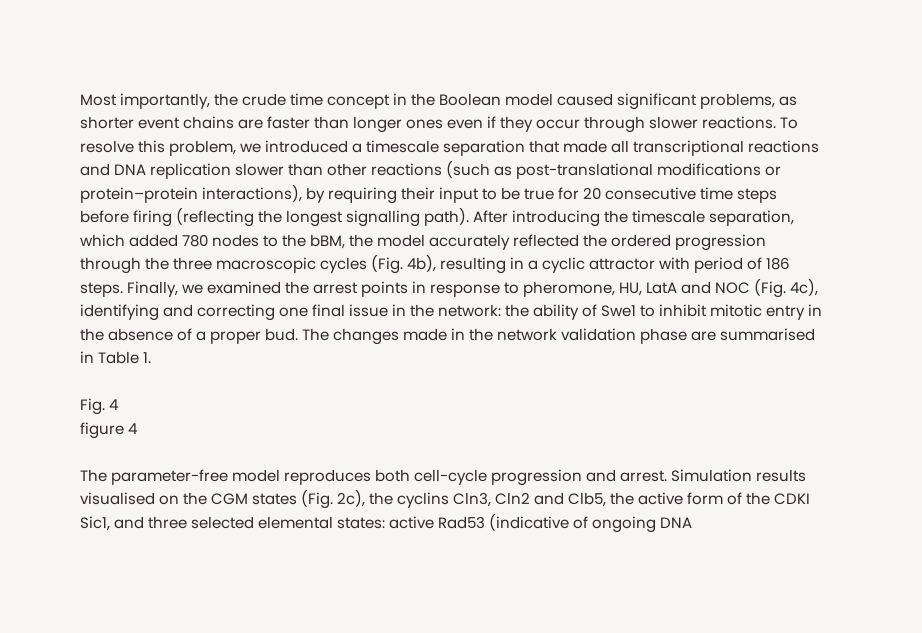Most importantly, the crude time concept in the Boolean model caused significant problems, as shorter event chains are faster than longer ones even if they occur through slower reactions. To resolve this problem, we introduced a timescale separation that made all transcriptional reactions and DNA replication slower than other reactions (such as post-translational modifications or protein–protein interactions), by requiring their input to be true for 20 consecutive time steps before firing (reflecting the longest signalling path). After introducing the timescale separation, which added 780 nodes to the bBM, the model accurately reflected the ordered progression through the three macroscopic cycles (Fig. 4b), resulting in a cyclic attractor with period of 186 steps. Finally, we examined the arrest points in response to pheromone, HU, LatA and NOC (Fig. 4c), identifying and correcting one final issue in the network: the ability of Swe1 to inhibit mitotic entry in the absence of a proper bud. The changes made in the network validation phase are summarised in Table 1.

Fig. 4
figure 4

The parameter-free model reproduces both cell-cycle progression and arrest. Simulation results visualised on the CGM states (Fig. 2c), the cyclins Cln3, Cln2 and Clb5, the active form of the CDKI Sic1, and three selected elemental states: active Rad53 (indicative of ongoing DNA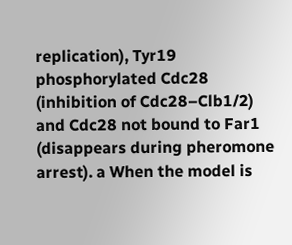replication), Tyr19 phosphorylated Cdc28 (inhibition of Cdc28–Clb1/2) and Cdc28 not bound to Far1 (disappears during pheromone arrest). a When the model is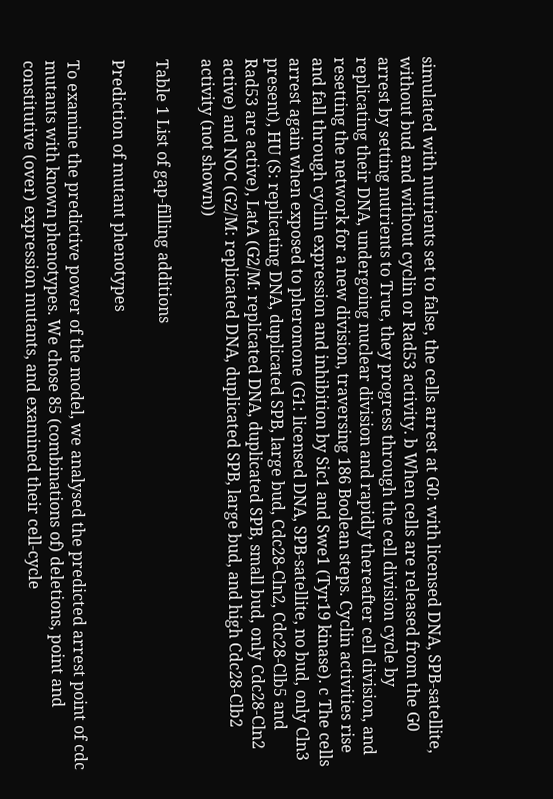simulated with nutrients set to false, the cells arrest at G0: with licensed DNA, SPB-satellite, without bud and without cyclin or Rad53 activity. b When cells are released from the G0 arrest by setting nutrients to True, they progress through the cell division cycle by replicating their DNA, undergoing nuclear division and rapidly thereafter cell division, and resetting the network for a new division, traversing 186 Boolean steps. Cyclin activities rise and fall through cyclin expression and inhibition by Sic1 and Swe1 (Tyr19 kinase). c The cells arrest again when exposed to pheromone (G1: licensed DNA, SPB-satellite, no bud, only Cln3 present), HU (S: replicating DNA, duplicated SPB, large bud, Cdc28-Cln2, Cdc28-Clb5 and Rad53 are active), LatA (G2/M: replicated DNA, duplicated SPB, small bud, only Cdc28-Cln2 active) and NOC (G2/M: replicated DNA, duplicated SPB, large bud, and high Cdc28-Clb2 activity (not shown))

Table 1 List of gap-filling additions

Prediction of mutant phenotypes

To examine the predictive power of the model, we analysed the predicted arrest point of cdc mutants with known phenotypes. We chose 85 (combinations of) deletions, point and constitutive (over) expression mutants, and examined their cell-cycle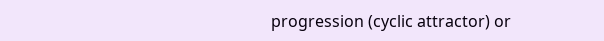progression (cyclic attractor) or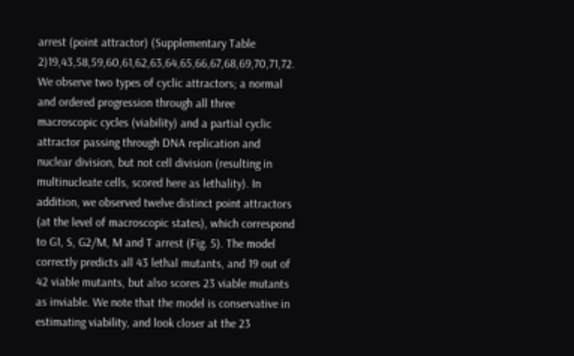arrest (point attractor) (Supplementary Table 2)19,43,58,59,60,61,62,63,64,65,66,67,68,69,70,71,72. We observe two types of cyclic attractors; a normal and ordered progression through all three macroscopic cycles (viability) and a partial cyclic attractor passing through DNA replication and nuclear division, but not cell division (resulting in multinucleate cells, scored here as lethality). In addition, we observed twelve distinct point attractors (at the level of macroscopic states), which correspond to G1, S, G2/M, M and T arrest (Fig. 5). The model correctly predicts all 43 lethal mutants, and 19 out of 42 viable mutants, but also scores 23 viable mutants as inviable. We note that the model is conservative in estimating viability, and look closer at the 23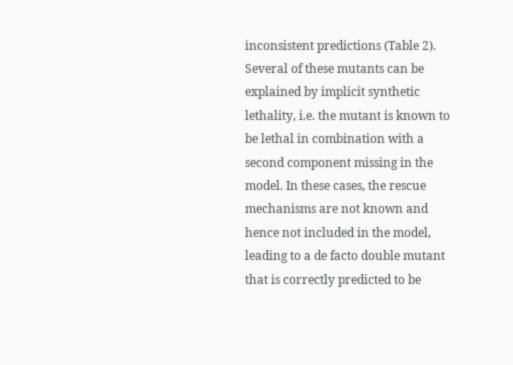inconsistent predictions (Table 2). Several of these mutants can be explained by implicit synthetic lethality, i.e. the mutant is known to be lethal in combination with a second component missing in the model. In these cases, the rescue mechanisms are not known and hence not included in the model, leading to a de facto double mutant that is correctly predicted to be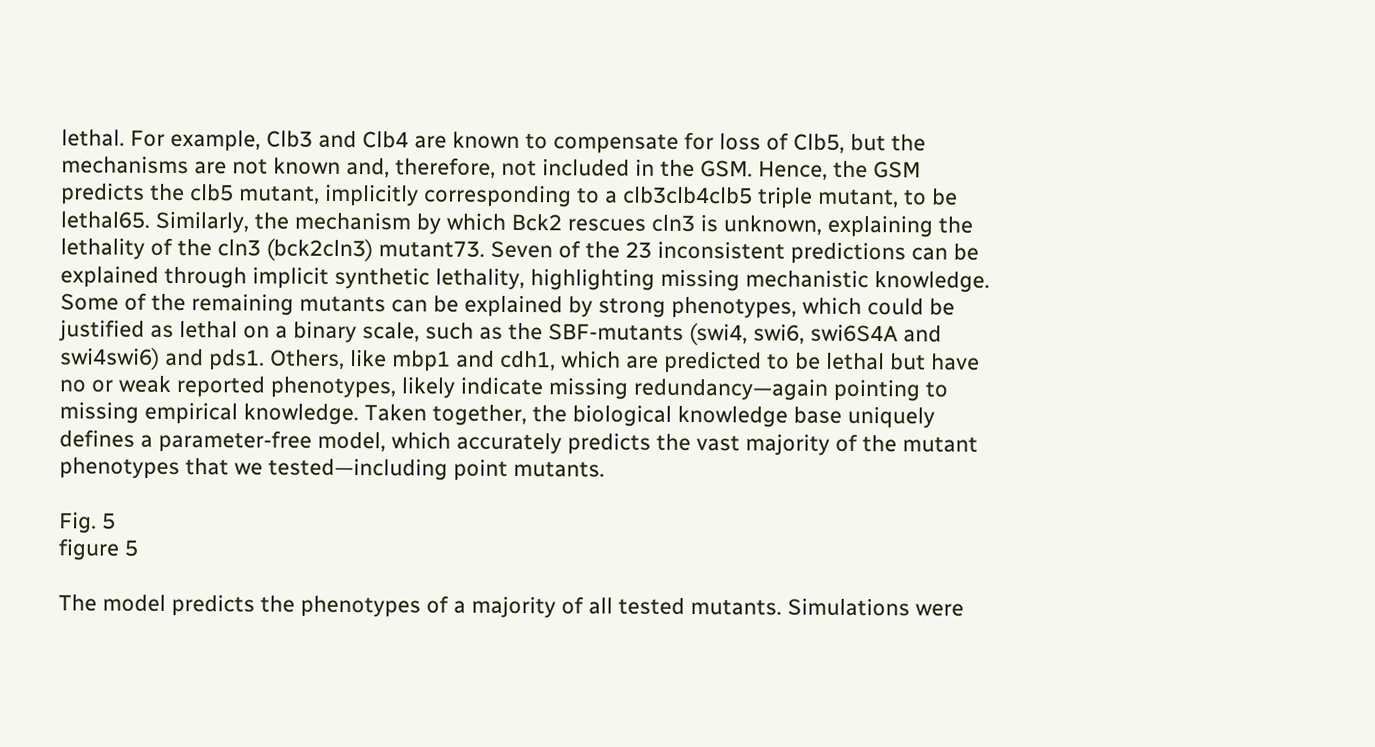lethal. For example, Clb3 and Clb4 are known to compensate for loss of Clb5, but the mechanisms are not known and, therefore, not included in the GSM. Hence, the GSM predicts the clb5 mutant, implicitly corresponding to a clb3clb4clb5 triple mutant, to be lethal65. Similarly, the mechanism by which Bck2 rescues cln3 is unknown, explaining the lethality of the cln3 (bck2cln3) mutant73. Seven of the 23 inconsistent predictions can be explained through implicit synthetic lethality, highlighting missing mechanistic knowledge. Some of the remaining mutants can be explained by strong phenotypes, which could be justified as lethal on a binary scale, such as the SBF-mutants (swi4, swi6, swi6S4A and swi4swi6) and pds1. Others, like mbp1 and cdh1, which are predicted to be lethal but have no or weak reported phenotypes, likely indicate missing redundancy—again pointing to missing empirical knowledge. Taken together, the biological knowledge base uniquely defines a parameter-free model, which accurately predicts the vast majority of the mutant phenotypes that we tested—including point mutants.

Fig. 5
figure 5

The model predicts the phenotypes of a majority of all tested mutants. Simulations were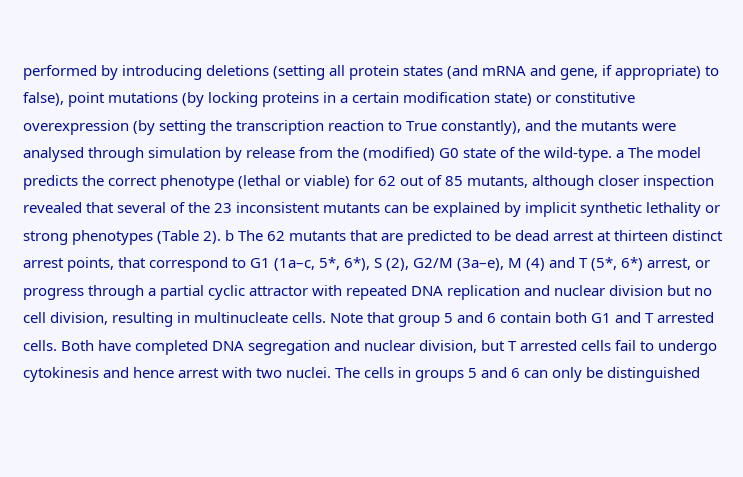performed by introducing deletions (setting all protein states (and mRNA and gene, if appropriate) to false), point mutations (by locking proteins in a certain modification state) or constitutive overexpression (by setting the transcription reaction to True constantly), and the mutants were analysed through simulation by release from the (modified) G0 state of the wild-type. a The model predicts the correct phenotype (lethal or viable) for 62 out of 85 mutants, although closer inspection revealed that several of the 23 inconsistent mutants can be explained by implicit synthetic lethality or strong phenotypes (Table 2). b The 62 mutants that are predicted to be dead arrest at thirteen distinct arrest points, that correspond to G1 (1a–c, 5*, 6*), S (2), G2/M (3a–e), M (4) and T (5*, 6*) arrest, or progress through a partial cyclic attractor with repeated DNA replication and nuclear division but no cell division, resulting in multinucleate cells. Note that group 5 and 6 contain both G1 and T arrested cells. Both have completed DNA segregation and nuclear division, but T arrested cells fail to undergo cytokinesis and hence arrest with two nuclei. The cells in groups 5 and 6 can only be distinguished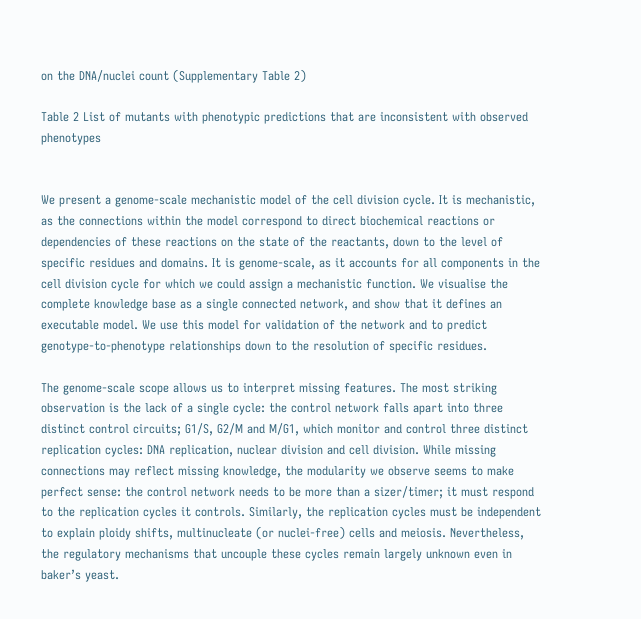on the DNA/nuclei count (Supplementary Table 2)

Table 2 List of mutants with phenotypic predictions that are inconsistent with observed phenotypes


We present a genome-scale mechanistic model of the cell division cycle. It is mechanistic, as the connections within the model correspond to direct biochemical reactions or dependencies of these reactions on the state of the reactants, down to the level of specific residues and domains. It is genome-scale, as it accounts for all components in the cell division cycle for which we could assign a mechanistic function. We visualise the complete knowledge base as a single connected network, and show that it defines an executable model. We use this model for validation of the network and to predict genotype-to-phenotype relationships down to the resolution of specific residues.

The genome-scale scope allows us to interpret missing features. The most striking observation is the lack of a single cycle: the control network falls apart into three distinct control circuits; G1/S, G2/M and M/G1, which monitor and control three distinct replication cycles: DNA replication, nuclear division and cell division. While missing connections may reflect missing knowledge, the modularity we observe seems to make perfect sense: the control network needs to be more than a sizer/timer; it must respond to the replication cycles it controls. Similarly, the replication cycles must be independent to explain ploidy shifts, multinucleate (or nuclei-free) cells and meiosis. Nevertheless, the regulatory mechanisms that uncouple these cycles remain largely unknown even in baker’s yeast.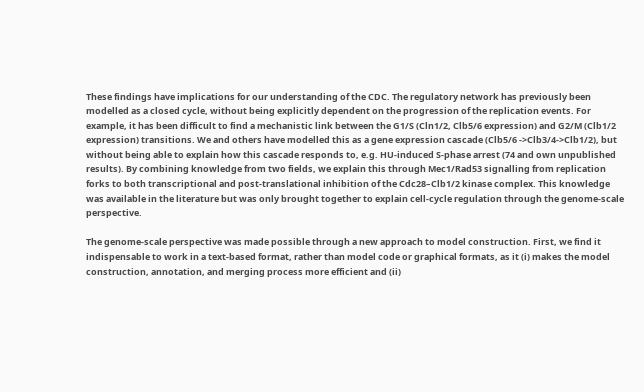These findings have implications for our understanding of the CDC. The regulatory network has previously been modelled as a closed cycle, without being explicitly dependent on the progression of the replication events. For example, it has been difficult to find a mechanistic link between the G1/S (Cln1/2, Clb5/6 expression) and G2/M (Clb1/2 expression) transitions. We and others have modelled this as a gene expression cascade (Clb5/6 ->Clb3/4->Clb1/2), but without being able to explain how this cascade responds to, e.g. HU-induced S-phase arrest (74 and own unpublished results). By combining knowledge from two fields, we explain this through Mec1/Rad53 signalling from replication forks to both transcriptional and post-translational inhibition of the Cdc28–Clb1/2 kinase complex. This knowledge was available in the literature but was only brought together to explain cell-cycle regulation through the genome-scale perspective.

The genome-scale perspective was made possible through a new approach to model construction. First, we find it indispensable to work in a text-based format, rather than model code or graphical formats, as it (i) makes the model construction, annotation, and merging process more efficient and (ii)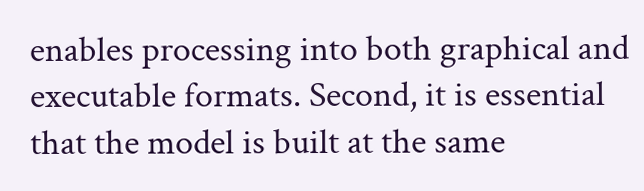enables processing into both graphical and executable formats. Second, it is essential that the model is built at the same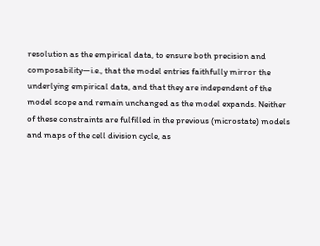resolution as the empirical data, to ensure both precision and composability—i.e., that the model entries faithfully mirror the underlying empirical data, and that they are independent of the model scope and remain unchanged as the model expands. Neither of these constraints are fulfilled in the previous (microstate) models and maps of the cell division cycle, as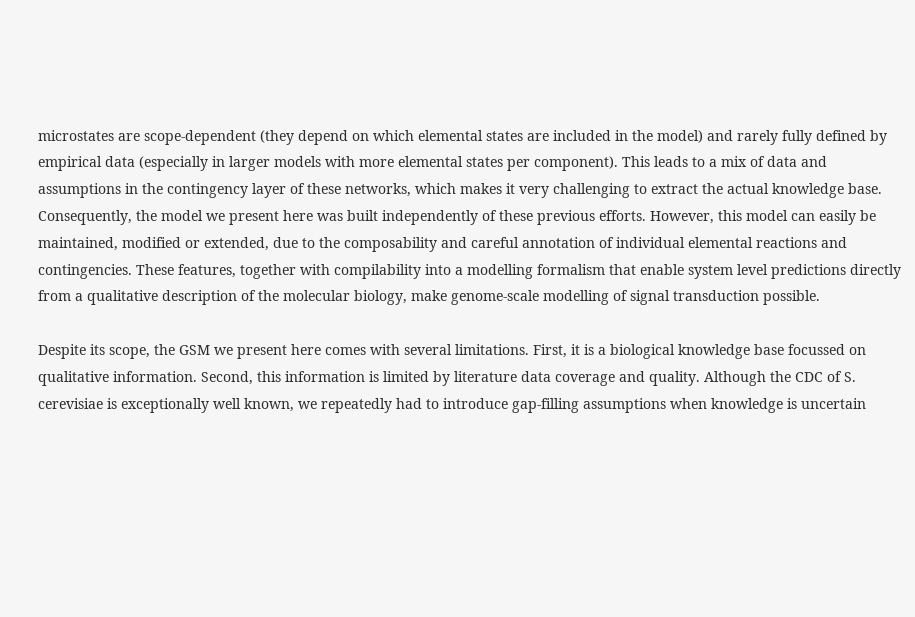microstates are scope-dependent (they depend on which elemental states are included in the model) and rarely fully defined by empirical data (especially in larger models with more elemental states per component). This leads to a mix of data and assumptions in the contingency layer of these networks, which makes it very challenging to extract the actual knowledge base. Consequently, the model we present here was built independently of these previous efforts. However, this model can easily be maintained, modified or extended, due to the composability and careful annotation of individual elemental reactions and contingencies. These features, together with compilability into a modelling formalism that enable system level predictions directly from a qualitative description of the molecular biology, make genome-scale modelling of signal transduction possible.

Despite its scope, the GSM we present here comes with several limitations. First, it is a biological knowledge base focussed on qualitative information. Second, this information is limited by literature data coverage and quality. Although the CDC of S. cerevisiae is exceptionally well known, we repeatedly had to introduce gap-filling assumptions when knowledge is uncertain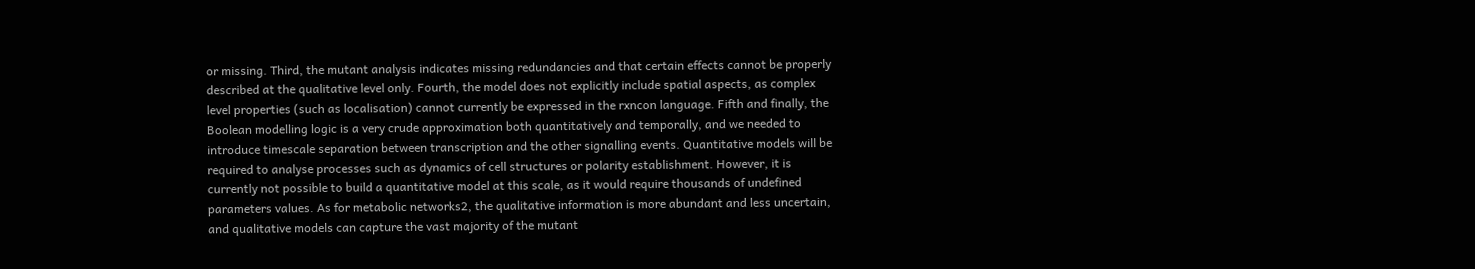or missing. Third, the mutant analysis indicates missing redundancies and that certain effects cannot be properly described at the qualitative level only. Fourth, the model does not explicitly include spatial aspects, as complex level properties (such as localisation) cannot currently be expressed in the rxncon language. Fifth and finally, the Boolean modelling logic is a very crude approximation both quantitatively and temporally, and we needed to introduce timescale separation between transcription and the other signalling events. Quantitative models will be required to analyse processes such as dynamics of cell structures or polarity establishment. However, it is currently not possible to build a quantitative model at this scale, as it would require thousands of undefined parameters values. As for metabolic networks2, the qualitative information is more abundant and less uncertain, and qualitative models can capture the vast majority of the mutant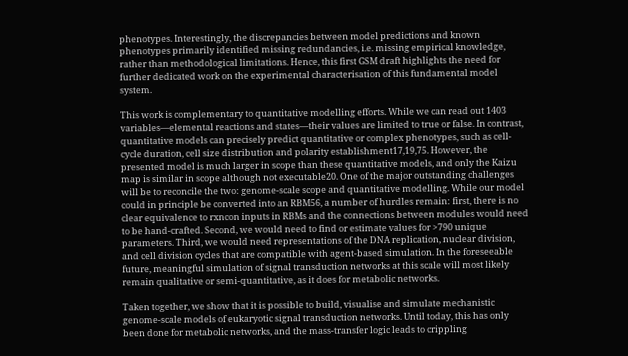phenotypes. Interestingly, the discrepancies between model predictions and known phenotypes primarily identified missing redundancies, i.e. missing empirical knowledge, rather than methodological limitations. Hence, this first GSM draft highlights the need for further dedicated work on the experimental characterisation of this fundamental model system.

This work is complementary to quantitative modelling efforts. While we can read out 1403 variables—elemental reactions and states—their values are limited to true or false. In contrast, quantitative models can precisely predict quantitative or complex phenotypes, such as cell-cycle duration, cell size distribution and polarity establishment17,19,75. However, the presented model is much larger in scope than these quantitative models, and only the Kaizu map is similar in scope although not executable20. One of the major outstanding challenges will be to reconcile the two: genome-scale scope and quantitative modelling. While our model could in principle be converted into an RBM56, a number of hurdles remain: first, there is no clear equivalence to rxncon inputs in RBMs and the connections between modules would need to be hand-crafted. Second, we would need to find or estimate values for >790 unique parameters. Third, we would need representations of the DNA replication, nuclear division, and cell division cycles that are compatible with agent-based simulation. In the foreseeable future, meaningful simulation of signal transduction networks at this scale will most likely remain qualitative or semi-quantitative, as it does for metabolic networks.

Taken together, we show that it is possible to build, visualise and simulate mechanistic genome-scale models of eukaryotic signal transduction networks. Until today, this has only been done for metabolic networks, and the mass-transfer logic leads to crippling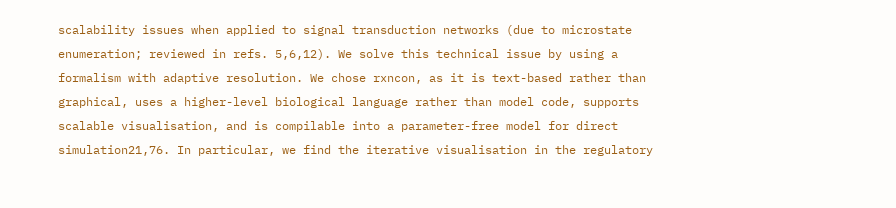scalability issues when applied to signal transduction networks (due to microstate enumeration; reviewed in refs. 5,6,12). We solve this technical issue by using a formalism with adaptive resolution. We chose rxncon, as it is text-based rather than graphical, uses a higher-level biological language rather than model code, supports scalable visualisation, and is compilable into a parameter-free model for direct simulation21,76. In particular, we find the iterative visualisation in the regulatory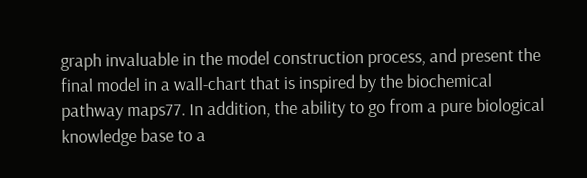graph invaluable in the model construction process, and present the final model in a wall-chart that is inspired by the biochemical pathway maps77. In addition, the ability to go from a pure biological knowledge base to a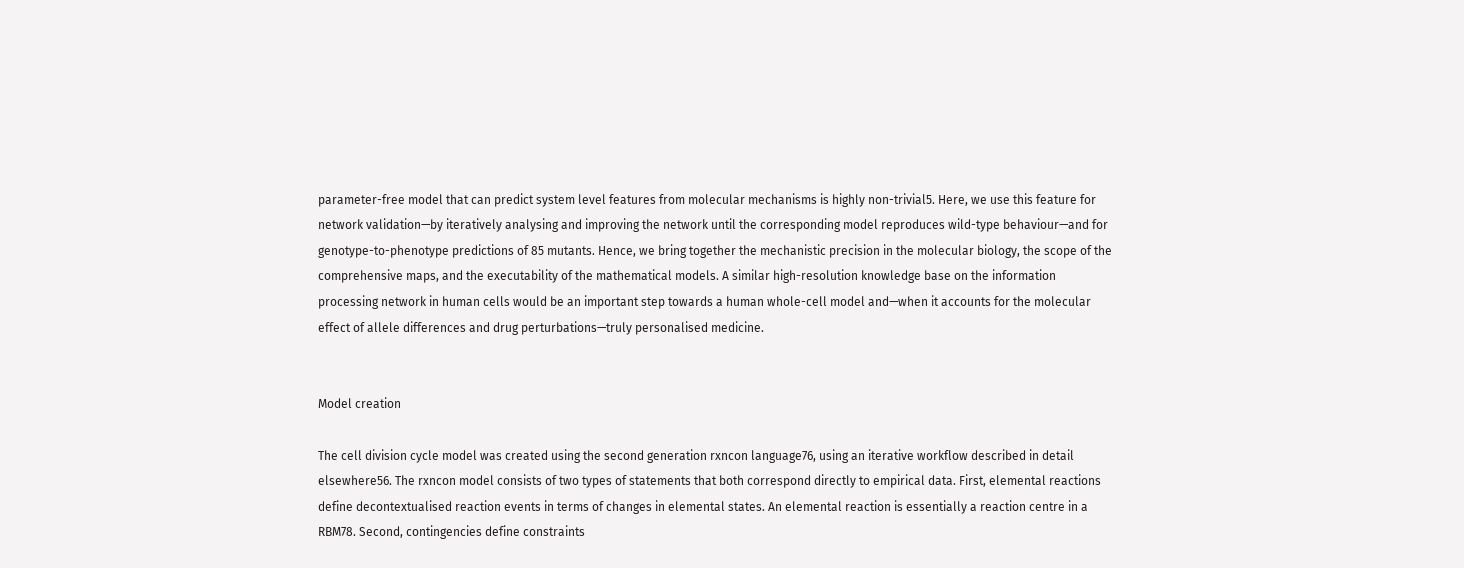parameter-free model that can predict system level features from molecular mechanisms is highly non-trivial5. Here, we use this feature for network validation—by iteratively analysing and improving the network until the corresponding model reproduces wild-type behaviour—and for genotype-to-phenotype predictions of 85 mutants. Hence, we bring together the mechanistic precision in the molecular biology, the scope of the comprehensive maps, and the executability of the mathematical models. A similar high-resolution knowledge base on the information processing network in human cells would be an important step towards a human whole-cell model and—when it accounts for the molecular effect of allele differences and drug perturbations—truly personalised medicine.


Model creation

The cell division cycle model was created using the second generation rxncon language76, using an iterative workflow described in detail elsewhere56. The rxncon model consists of two types of statements that both correspond directly to empirical data. First, elemental reactions define decontextualised reaction events in terms of changes in elemental states. An elemental reaction is essentially a reaction centre in a RBM78. Second, contingencies define constraints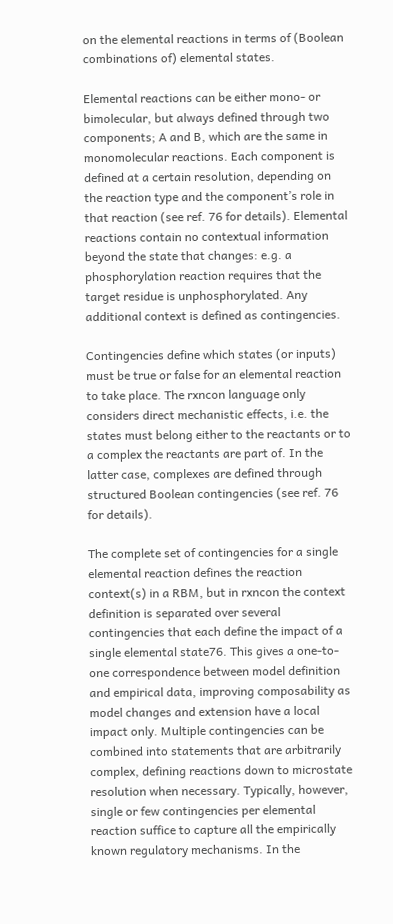on the elemental reactions in terms of (Boolean combinations of) elemental states.

Elemental reactions can be either mono- or bimolecular, but always defined through two components; A and B, which are the same in monomolecular reactions. Each component is defined at a certain resolution, depending on the reaction type and the component’s role in that reaction (see ref. 76 for details). Elemental reactions contain no contextual information beyond the state that changes: e.g. a phosphorylation reaction requires that the target residue is unphosphorylated. Any additional context is defined as contingencies.

Contingencies define which states (or inputs) must be true or false for an elemental reaction to take place. The rxncon language only considers direct mechanistic effects, i.e. the states must belong either to the reactants or to a complex the reactants are part of. In the latter case, complexes are defined through structured Boolean contingencies (see ref. 76 for details).

The complete set of contingencies for a single elemental reaction defines the reaction context(s) in a RBM, but in rxncon the context definition is separated over several contingencies that each define the impact of a single elemental state76. This gives a one-to-one correspondence between model definition and empirical data, improving composability as model changes and extension have a local impact only. Multiple contingencies can be combined into statements that are arbitrarily complex, defining reactions down to microstate resolution when necessary. Typically, however, single or few contingencies per elemental reaction suffice to capture all the empirically known regulatory mechanisms. In the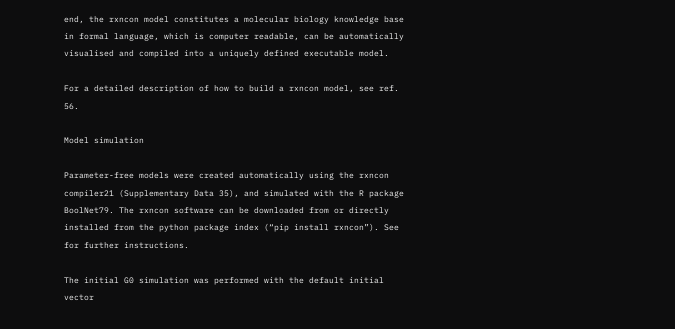end, the rxncon model constitutes a molecular biology knowledge base in formal language, which is computer readable, can be automatically visualised and compiled into a uniquely defined executable model.

For a detailed description of how to build a rxncon model, see ref. 56.

Model simulation

Parameter-free models were created automatically using the rxncon compiler21 (Supplementary Data 35), and simulated with the R package BoolNet79. The rxncon software can be downloaded from or directly installed from the python package index (“pip install rxncon”). See for further instructions.

The initial G0 simulation was performed with the default initial vector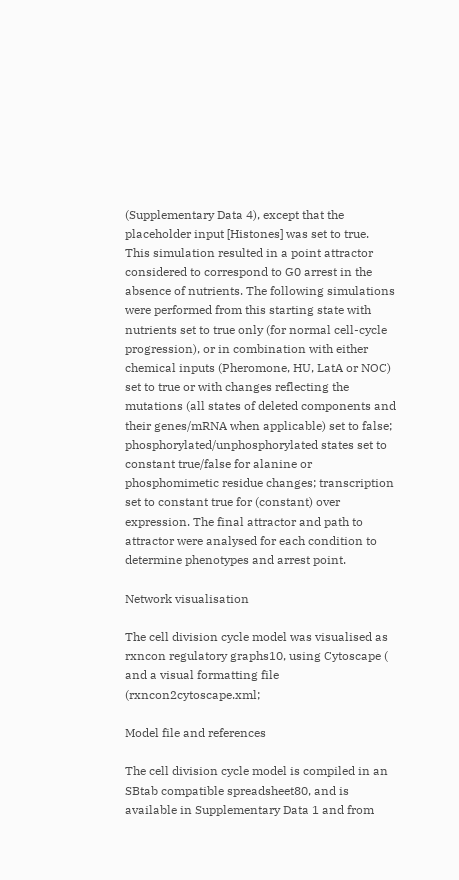(Supplementary Data 4), except that the placeholder input [Histones] was set to true. This simulation resulted in a point attractor considered to correspond to G0 arrest in the absence of nutrients. The following simulations were performed from this starting state with nutrients set to true only (for normal cell-cycle progression), or in combination with either chemical inputs (Pheromone, HU, LatA or NOC) set to true or with changes reflecting the mutations (all states of deleted components and their genes/mRNA when applicable) set to false; phosphorylated/unphosphorylated states set to constant true/false for alanine or phosphomimetic residue changes; transcription set to constant true for (constant) over expression. The final attractor and path to attractor were analysed for each condition to determine phenotypes and arrest point.

Network visualisation

The cell division cycle model was visualised as rxncon regulatory graphs10, using Cytoscape ( and a visual formatting file (rxncon2cytoscape.xml;

Model file and references

The cell division cycle model is compiled in an SBtab compatible spreadsheet80, and is available in Supplementary Data 1 and from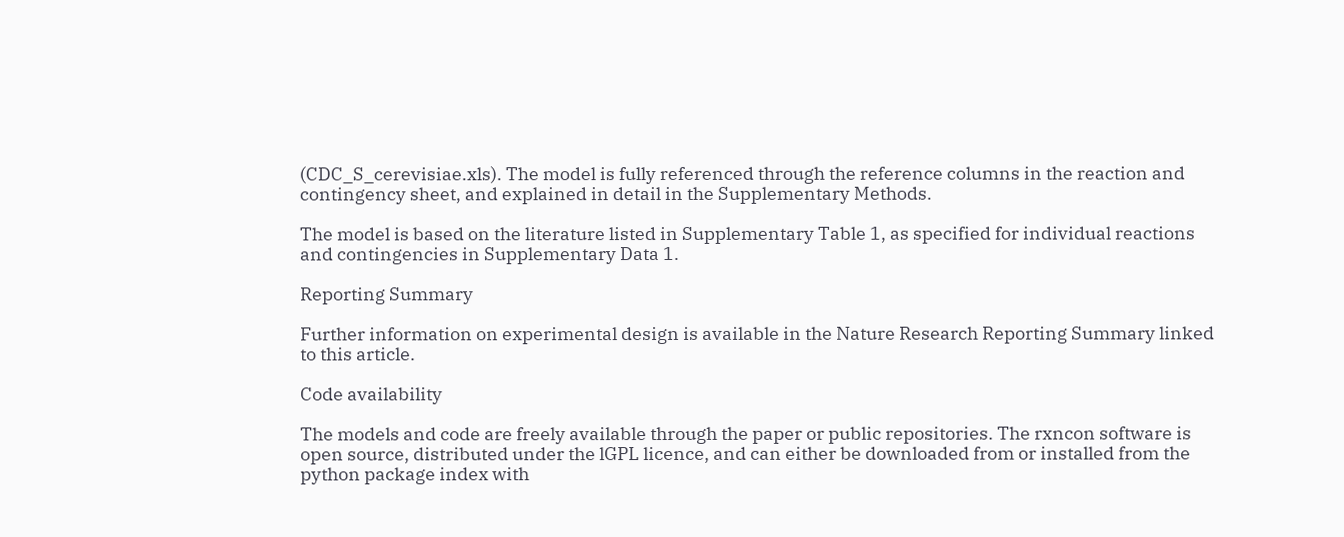(CDC_S_cerevisiae.xls). The model is fully referenced through the reference columns in the reaction and contingency sheet, and explained in detail in the Supplementary Methods.

The model is based on the literature listed in Supplementary Table 1, as specified for individual reactions and contingencies in Supplementary Data 1.

Reporting Summary

Further information on experimental design is available in the Nature Research Reporting Summary linked to this article.

Code availability

The models and code are freely available through the paper or public repositories. The rxncon software is open source, distributed under the lGPL licence, and can either be downloaded from or installed from the python package index with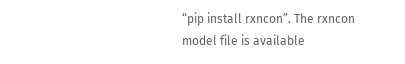“pip install rxncon”. The rxncon model file is available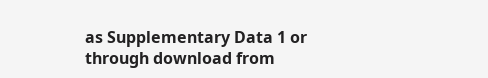as Supplementary Data 1 or through download from